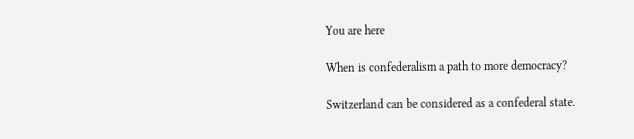You are here

When is confederalism a path to more democracy?

Switzerland can be considered as a confederal state.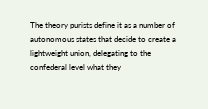The theory purists define it as a number of autonomous states that decide to create a lightweight union, delegating to the confederal level what they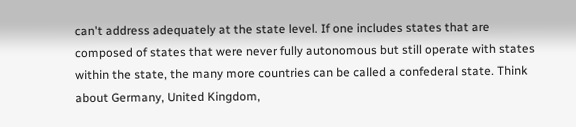can't address adequately at the state level. If one includes states that are composed of states that were never fully autonomous but still operate with states within the state, the many more countries can be called a confederal state. Think about Germany, United Kingdom,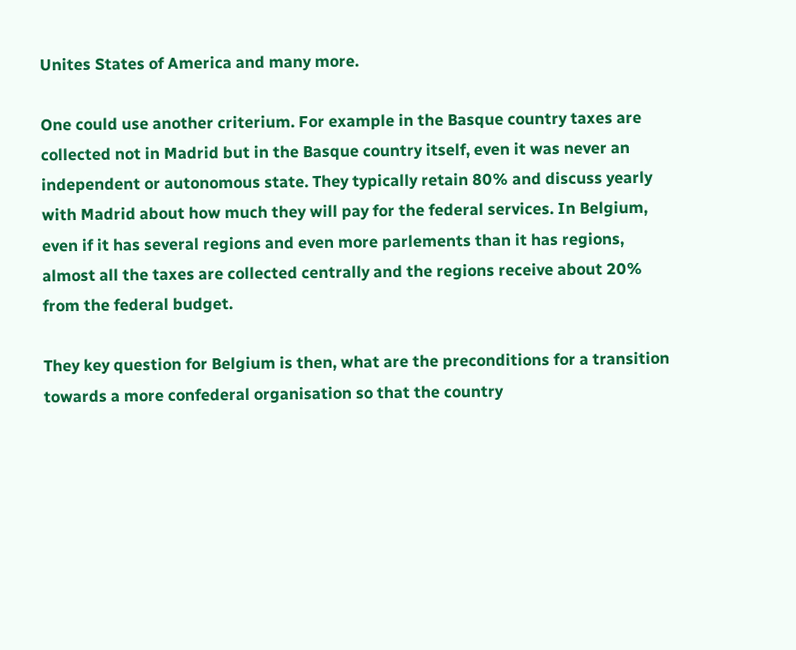Unites States of America and many more.

One could use another criterium. For example in the Basque country taxes are collected not in Madrid but in the Basque country itself, even it was never an independent or autonomous state. They typically retain 80% and discuss yearly with Madrid about how much they will pay for the federal services. In Belgium, even if it has several regions and even more parlements than it has regions, almost all the taxes are collected centrally and the regions receive about 20% from the federal budget.

They key question for Belgium is then, what are the preconditions for a transition towards a more confederal organisation so that the country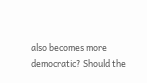also becomes more democratic? Should the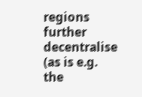regions further decentralise (as is e.g. the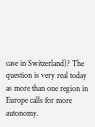case in Switzerland)? The question is very real today as more than one region in Europe calls for more autonomy.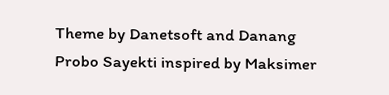Theme by Danetsoft and Danang Probo Sayekti inspired by Maksimer